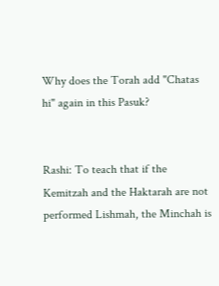Why does the Torah add "Chatas hi" again in this Pasuk?


Rashi: To teach that if the Kemitzah and the Haktarah are not performed Lishmah, the Minchah is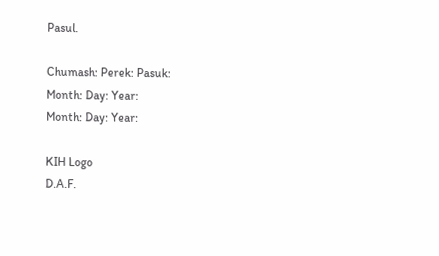Pasul.

Chumash: Perek: Pasuk:
Month: Day: Year:
Month: Day: Year:

KIH Logo
D.A.F.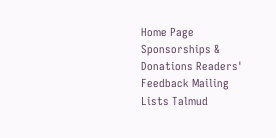Home Page
Sponsorships & Donations Readers' Feedback Mailing Lists Talmud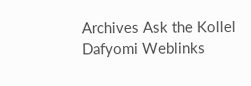Archives Ask the Kollel Dafyomi Weblinks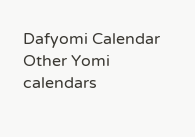Dafyomi Calendar Other Yomi calendars